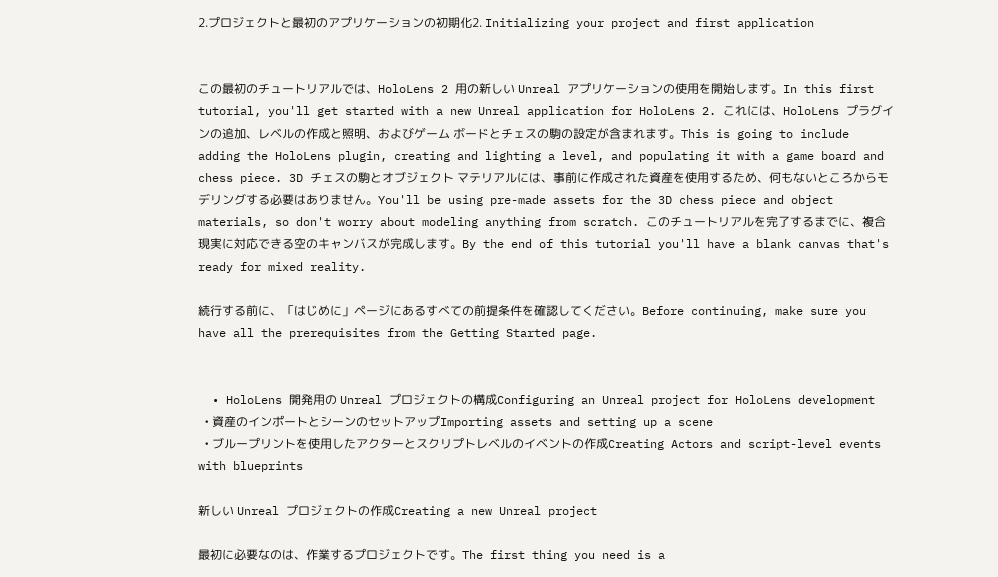2.プロジェクトと最初のアプリケーションの初期化2. Initializing your project and first application


この最初のチュートリアルでは、HoloLens 2 用の新しい Unreal アプリケーションの使用を開始します。In this first tutorial, you'll get started with a new Unreal application for HoloLens 2. これには、HoloLens プラグインの追加、レベルの作成と照明、およびゲーム ボードとチェスの駒の設定が含まれます。This is going to include adding the HoloLens plugin, creating and lighting a level, and populating it with a game board and chess piece. 3D チェスの駒とオブジェクト マテリアルには、事前に作成された資産を使用するため、何もないところからモデリングする必要はありません。You'll be using pre-made assets for the 3D chess piece and object materials, so don't worry about modeling anything from scratch. このチュートリアルを完了するまでに、複合現実に対応できる空のキャンバスが完成します。By the end of this tutorial you'll have a blank canvas that's ready for mixed reality.

続行する前に、「はじめに」ページにあるすべての前提条件を確認してください。Before continuing, make sure you have all the prerequisites from the Getting Started page.


  • HoloLens 開発用の Unreal プロジェクトの構成Configuring an Unreal project for HoloLens development
  • 資産のインポートとシーンのセットアップImporting assets and setting up a scene
  • ブループリントを使用したアクターとスクリプトレベルのイベントの作成Creating Actors and script-level events with blueprints

新しい Unreal プロジェクトの作成Creating a new Unreal project

最初に必要なのは、作業するプロジェクトです。The first thing you need is a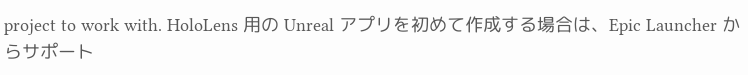project to work with. HoloLens 用の Unreal アプリを初めて作成する場合は、Epic Launcher からサポート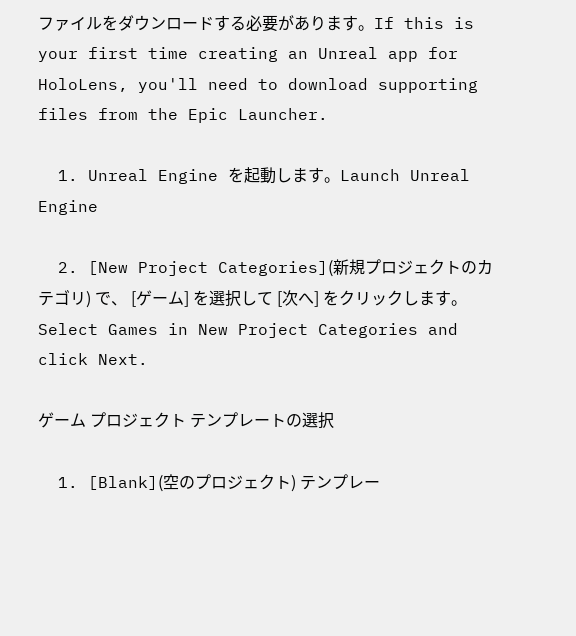ファイルをダウンロードする必要があります。If this is your first time creating an Unreal app for HoloLens, you'll need to download supporting files from the Epic Launcher.

  1. Unreal Engine を起動します。Launch Unreal Engine

  2. [New Project Categories](新規プロジェクトのカテゴリ) で、 [ゲーム] を選択して [次へ] をクリックします。Select Games in New Project Categories and click Next.

ゲーム プロジェクト テンプレートの選択

  1. [Blank](空のプロジェクト) テンプレー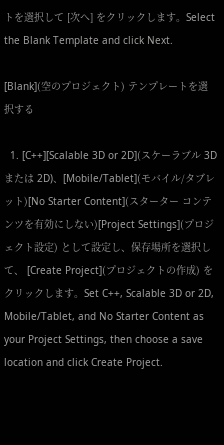トを選択して [次へ] をクリックします。Select the Blank Template and click Next.

[Blank](空のプロジェクト) テンプレートを選択する

  1. [C++][Scalable 3D or 2D](スケーラブル 3D または 2D)、[Mobile/Tablet](モバイル/タブレット)[No Starter Content](スターター コンテンツを有効にしない)[Project Settings](プロジェクト設定) として設定し、保存場所を選択して、 [Create Project](プロジェクトの作成) をクリックします。Set C++, Scalable 3D or 2D, Mobile/Tablet, and No Starter Content as your Project Settings, then choose a save location and click Create Project.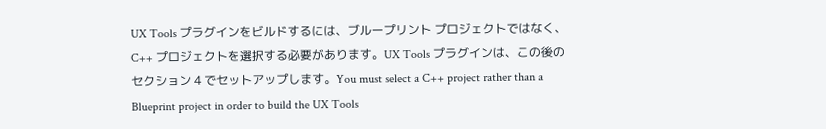UX Tools プラグインをビルドするには、ブループリント プロジェクトではなく、C++ プロジェクトを選択する必要があります。UX Tools プラグインは、この後のセクション 4 でセットアップします。You must select a C++ project rather than a Blueprint project in order to build the UX Tools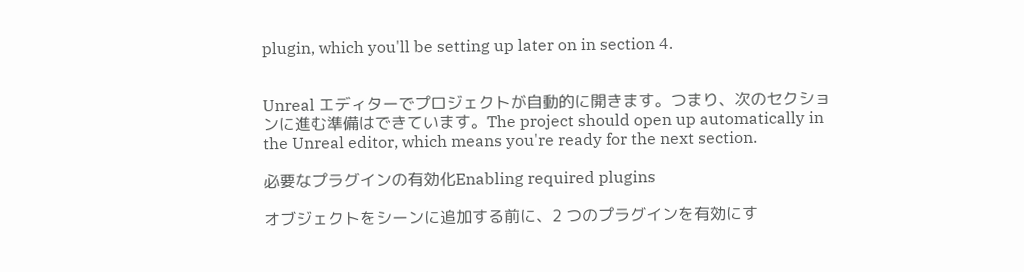plugin, which you'll be setting up later on in section 4.


Unreal エディターでプロジェクトが自動的に開きます。つまり、次のセクションに進む準備はできています。The project should open up automatically in the Unreal editor, which means you're ready for the next section.

必要なプラグインの有効化Enabling required plugins

オブジェクトをシーンに追加する前に、2 つのプラグインを有効にす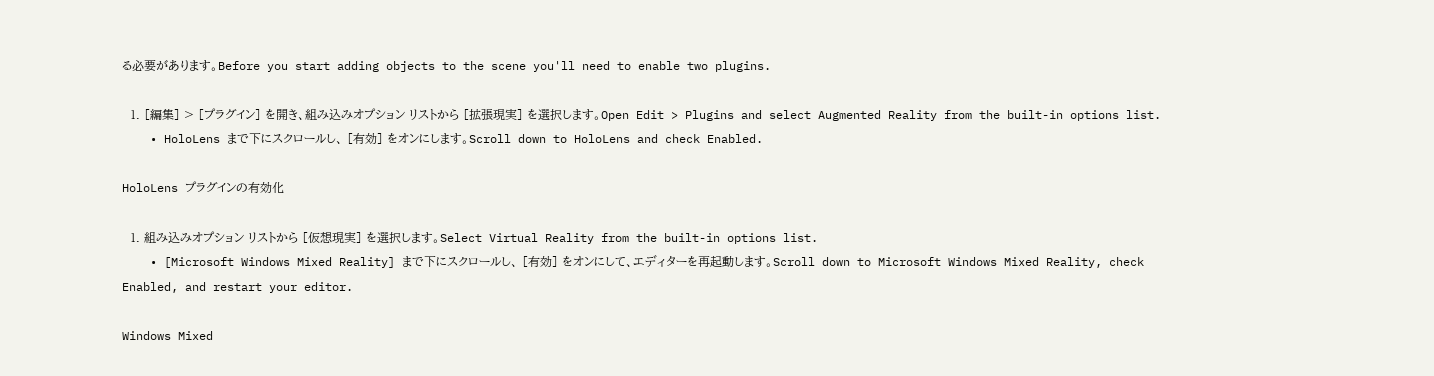る必要があります。Before you start adding objects to the scene you'll need to enable two plugins.

  1. [編集] > [プラグイン] を開き、組み込みオプション リストから [拡張現実] を選択します。Open Edit > Plugins and select Augmented Reality from the built-in options list.
    • HoloLens まで下にスクロールし、 [有効] をオンにします。Scroll down to HoloLens and check Enabled.

HoloLens プラグインの有効化

  1. 組み込みオプション リストから [仮想現実] を選択します。Select Virtual Reality from the built-in options list.
    • [Microsoft Windows Mixed Reality] まで下にスクロールし、 [有効] をオンにして、エディターを再起動します。Scroll down to Microsoft Windows Mixed Reality, check Enabled, and restart your editor.

Windows Mixed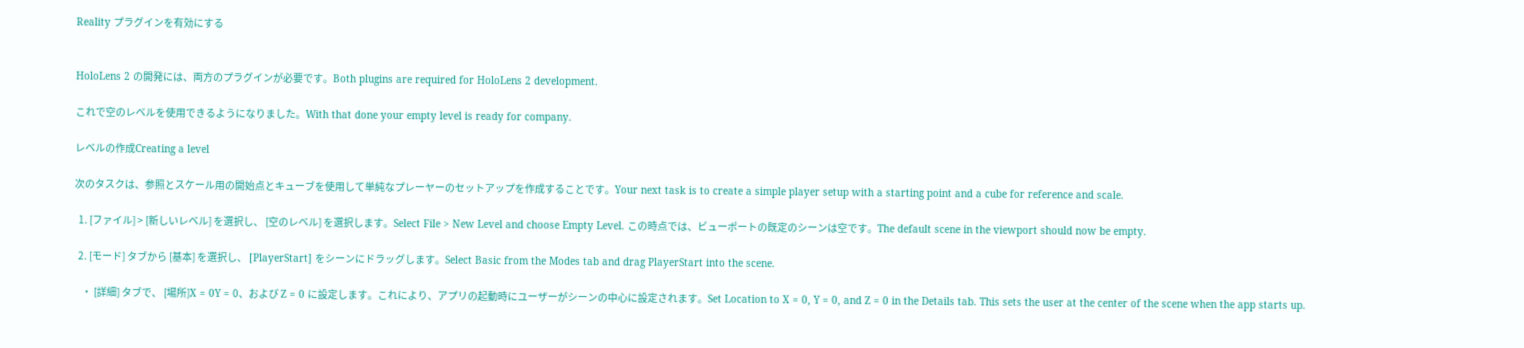Reality プラグインを有効にする


HoloLens 2 の開発には、両方のプラグインが必要です。Both plugins are required for HoloLens 2 development.

これで空のレベルを使用できるようになりました。With that done your empty level is ready for company.

レベルの作成Creating a level

次のタスクは、参照とスケール用の開始点とキューブを使用して単純なプレーヤーのセットアップを作成することです。Your next task is to create a simple player setup with a starting point and a cube for reference and scale.

  1. [ファイル] > [新しいレベル] を選択し、 [空のレベル] を選択します。Select File > New Level and choose Empty Level. この時点では、ビューポートの既定のシーンは空です。The default scene in the viewport should now be empty.

  2. [モード] タブから [基本] を選択し、 [PlayerStart] をシーンにドラッグします。Select Basic from the Modes tab and drag PlayerStart into the scene.

    • [詳細] タブで、 [場所]X = 0Y = 0、および Z = 0 に設定します。これにより、アプリの起動時にユーザーがシーンの中心に設定されます。Set Location to X = 0, Y = 0, and Z = 0 in the Details tab. This sets the user at the center of the scene when the app starts up.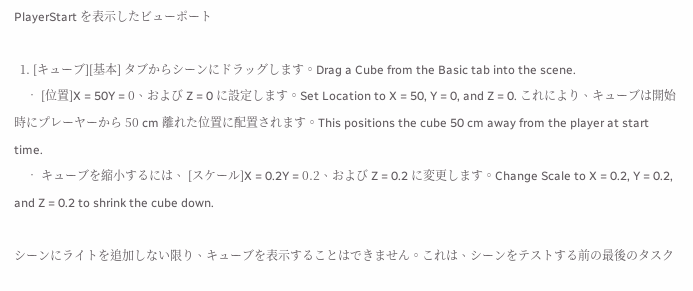PlayerStart を表示したビューポート

  1. [キューブ][基本] タブからシーンにドラッグします。Drag a Cube from the Basic tab into the scene.
    • [位置]X = 50Y = 0、および Z = 0 に設定します。Set Location to X = 50, Y = 0, and Z = 0. これにより、キューブは開始時にプレーヤーから 50 cm 離れた位置に配置されます。This positions the cube 50 cm away from the player at start time.
    • キューブを縮小するには、 [スケール]X = 0.2Y = 0.2、および Z = 0.2 に変更します。Change Scale to X = 0.2, Y = 0.2, and Z = 0.2 to shrink the cube down.

シーンにライトを追加しない限り、キューブを表示することはできません。これは、シーンをテストする前の最後のタスク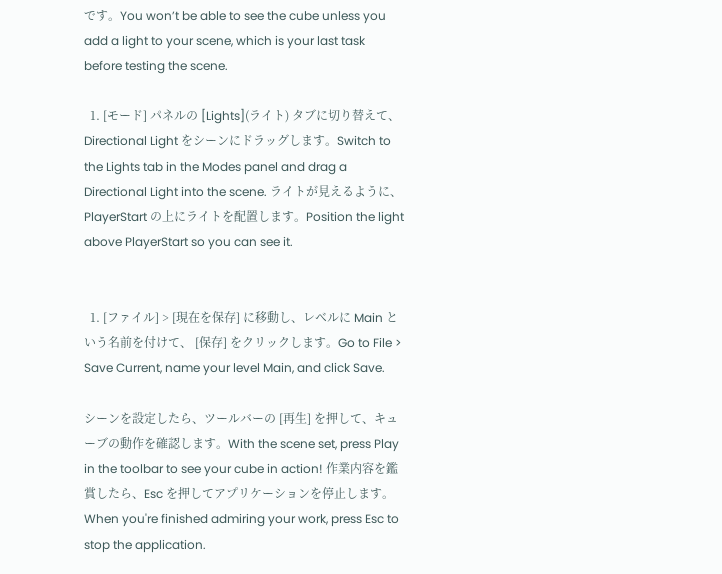です。You won’t be able to see the cube unless you add a light to your scene, which is your last task before testing the scene.

  1. [モード] パネルの [Lights](ライト) タブに切り替えて、Directional Light をシーンにドラッグします。Switch to the Lights tab in the Modes panel and drag a Directional Light into the scene. ライトが見えるように、PlayerStart の上にライトを配置します。Position the light above PlayerStart so you can see it.


  1. [ファイル] > [現在を保存] に移動し、レベルに Main という名前を付けて、 [保存] をクリックします。Go to File > Save Current, name your level Main, and click Save.

シーンを設定したら、ツールバーの [再生] を押して、キューブの動作を確認します。With the scene set, press Play in the toolbar to see your cube in action! 作業内容を鑑賞したら、Esc を押してアプリケーションを停止します。When you're finished admiring your work, press Esc to stop the application.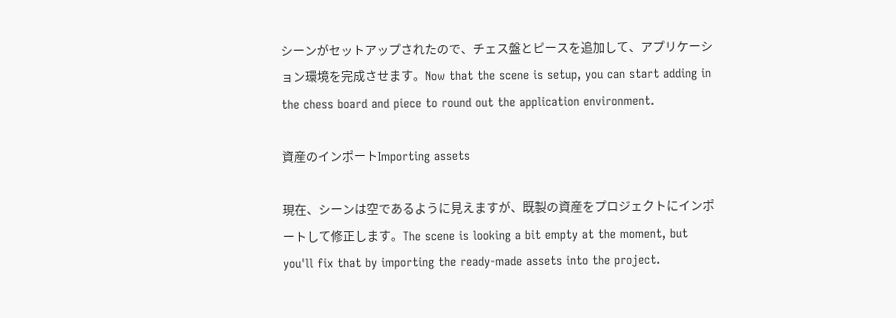シーンがセットアップされたので、チェス盤とピースを追加して、アプリケーション環境を完成させます。Now that the scene is setup, you can start adding in the chess board and piece to round out the application environment.

資産のインポートImporting assets

現在、シーンは空であるように見えますが、既製の資産をプロジェクトにインポートして修正します。The scene is looking a bit empty at the moment, but you'll fix that by importing the ready-made assets into the project.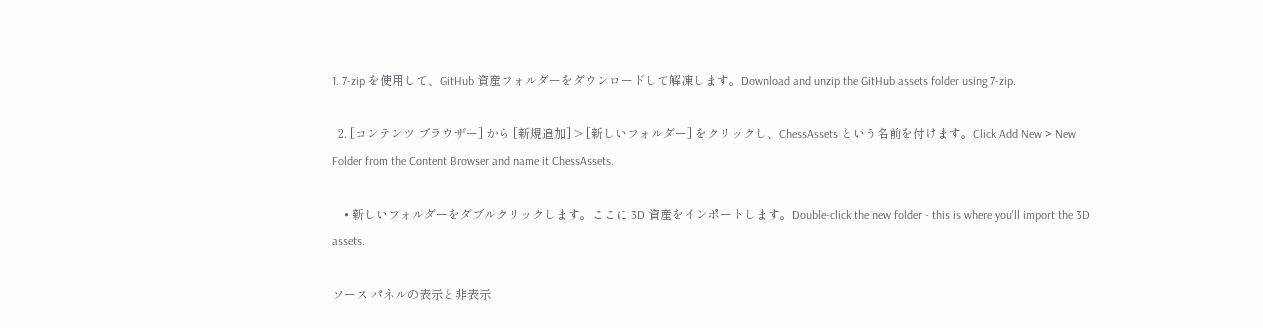1. 7-zip を使用して、GitHub 資産フォルダーをダウンロードして解凍します。Download and unzip the GitHub assets folder using 7-zip.

  2. [コンテンツ ブラウザー] から [新規追加] > [新しいフォルダー] をクリックし、ChessAssets という名前を付けます。Click Add New > New Folder from the Content Browser and name it ChessAssets.

    • 新しいフォルダーをダブルクリックします。ここに 3D 資産をインポートします。Double-click the new folder - this is where you'll import the 3D assets.

ソース パネルの表示と非表示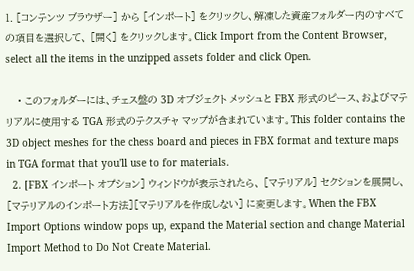1. [コンテンツ ブラウザー] から [インポート] をクリックし、解凍した資産フォルダー内のすべての項目を選択して、 [開く] をクリックします。Click Import from the Content Browser, select all the items in the unzipped assets folder and click Open.

    • このフォルダーには、チェス盤の 3D オブジェクト メッシュと FBX 形式のピース、およびマテリアルに使用する TGA 形式のテクスチャ マップが含まれています。This folder contains the 3D object meshes for the chess board and pieces in FBX format and texture maps in TGA format that you'll use to for materials.
  2. [FBX インポート オプション] ウィンドウが表示されたら、 [マテリアル] セクションを展開し、 [マテリアルのインポート方法][マテリアルを作成しない] に変更します。When the FBX Import Options window pops up, expand the Material section and change Material Import Method to Do Not Create Material.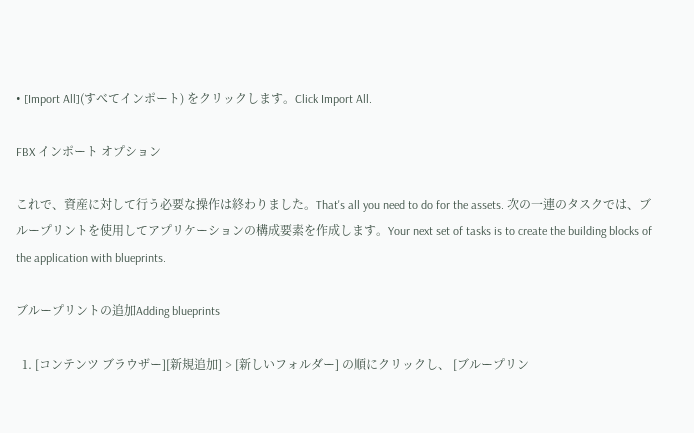• [Import All](すべてインポート) をクリックします。Click Import All.

FBX インポート オプション

これで、資産に対して行う必要な操作は終わりました。That's all you need to do for the assets. 次の一連のタスクでは、ブループリントを使用してアプリケーションの構成要素を作成します。Your next set of tasks is to create the building blocks of the application with blueprints.

ブループリントの追加Adding blueprints

  1. [コンテンツ ブラウザー][新規追加] > [新しいフォルダー] の順にクリックし、 [ブループリン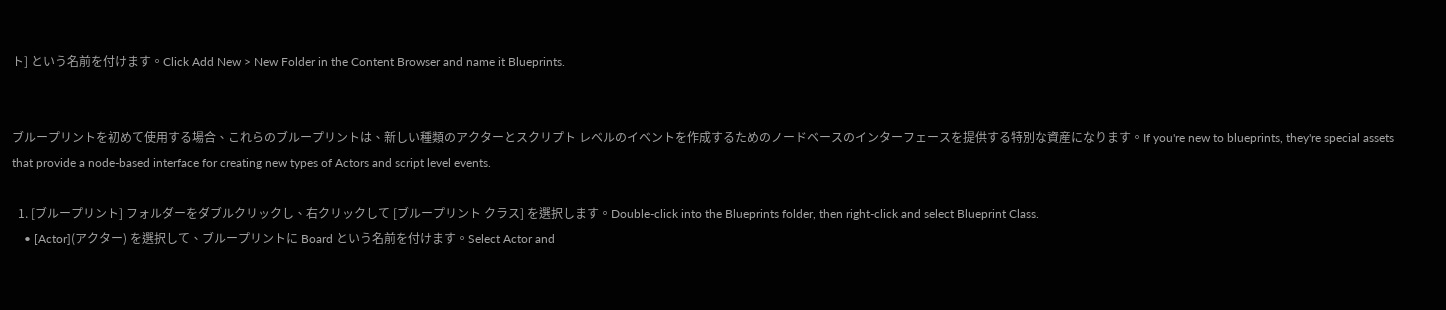ト] という名前を付けます。Click Add New > New Folder in the Content Browser and name it Blueprints.


ブループリントを初めて使用する場合、これらのブループリントは、新しい種類のアクターとスクリプト レベルのイベントを作成するためのノードベースのインターフェースを提供する特別な資産になります。If you're new to blueprints, they're special assets that provide a node-based interface for creating new types of Actors and script level events.

  1. [ブループリント] フォルダーをダブルクリックし、右クリックして [ブループリント クラス] を選択します。Double-click into the Blueprints folder, then right-click and select Blueprint Class.
    • [Actor](アクター) を選択して、ブループリントに Board という名前を付けます。Select Actor and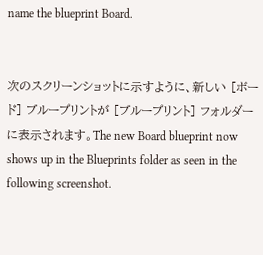name the blueprint Board.


次のスクリーンショットに示すように、新しい [ボード] ブループリントが [ブループリント] フォルダーに表示されます。The new Board blueprint now shows up in the Blueprints folder as seen in the following screenshot.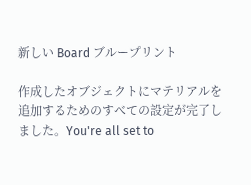新しい Board ブループリント

作成したオブジェクトにマテリアルを追加するためのすべての設定が完了しました。You're all set to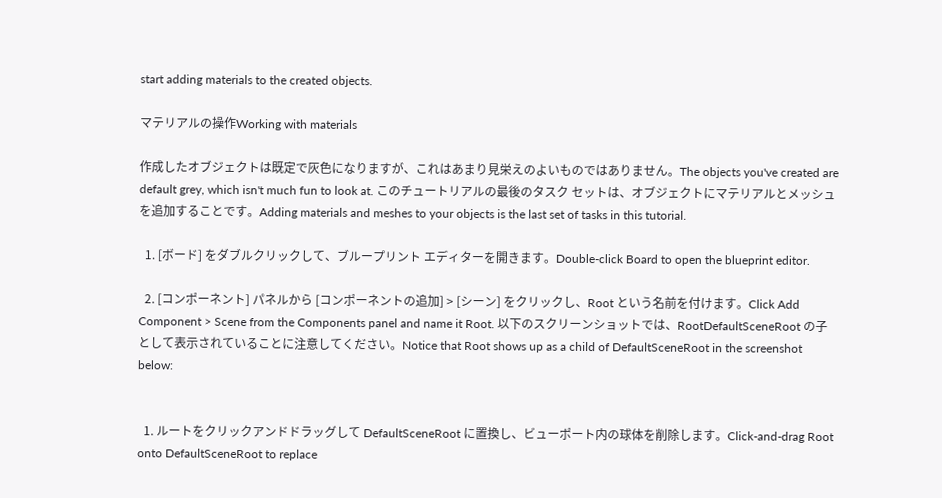start adding materials to the created objects.

マテリアルの操作Working with materials

作成したオブジェクトは既定で灰色になりますが、これはあまり見栄えのよいものではありません。The objects you've created are default grey, which isn't much fun to look at. このチュートリアルの最後のタスク セットは、オブジェクトにマテリアルとメッシュを追加することです。Adding materials and meshes to your objects is the last set of tasks in this tutorial.

  1. [ボード] をダブルクリックして、ブループリント エディターを開きます。Double-click Board to open the blueprint editor.

  2. [コンポーネント] パネルから [コンポーネントの追加] > [シーン] をクリックし、Root という名前を付けます。Click Add Component > Scene from the Components panel and name it Root. 以下のスクリーンショットでは、RootDefaultSceneRoot の子として表示されていることに注意してください。Notice that Root shows up as a child of DefaultSceneRoot in the screenshot below:


  1. ルートをクリックアンドドラッグして DefaultSceneRoot に置換し、ビューポート内の球体を削除します。Click-and-drag Root onto DefaultSceneRoot to replace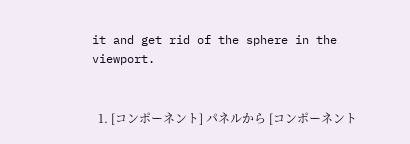it and get rid of the sphere in the viewport.


  1. [コンポーネント] パネルから [コンポーネント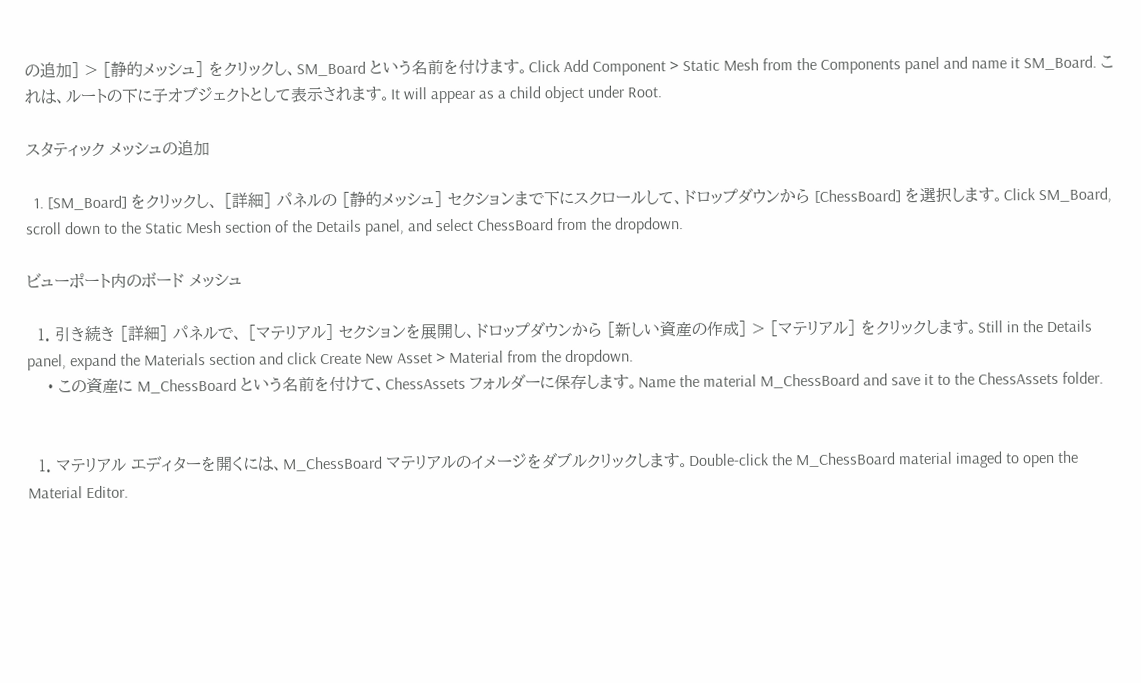の追加] > [静的メッシュ] をクリックし、SM_Board という名前を付けます。Click Add Component > Static Mesh from the Components panel and name it SM_Board. これは、ルートの下に子オブジェクトとして表示されます。It will appear as a child object under Root.

スタティック メッシュの追加

  1. [SM_Board] をクリックし、 [詳細] パネルの [静的メッシュ] セクションまで下にスクロールして、ドロップダウンから [ChessBoard] を選択します。Click SM_Board, scroll down to the Static Mesh section of the Details panel, and select ChessBoard from the dropdown.

ビューポート内のボード メッシュ

  1. 引き続き [詳細] パネルで、 [マテリアル] セクションを展開し、ドロップダウンから [新しい資産の作成] > [マテリアル] をクリックします。Still in the Details panel, expand the Materials section and click Create New Asset > Material from the dropdown.
    • この資産に M_ChessBoard という名前を付けて、ChessAssets フォルダーに保存します。Name the material M_ChessBoard and save it to the ChessAssets folder.


  1. マテリアル エディターを開くには、M_ChessBoard マテリアルのイメージをダブルクリックします。Double-click the M_ChessBoard material imaged to open the Material Editor.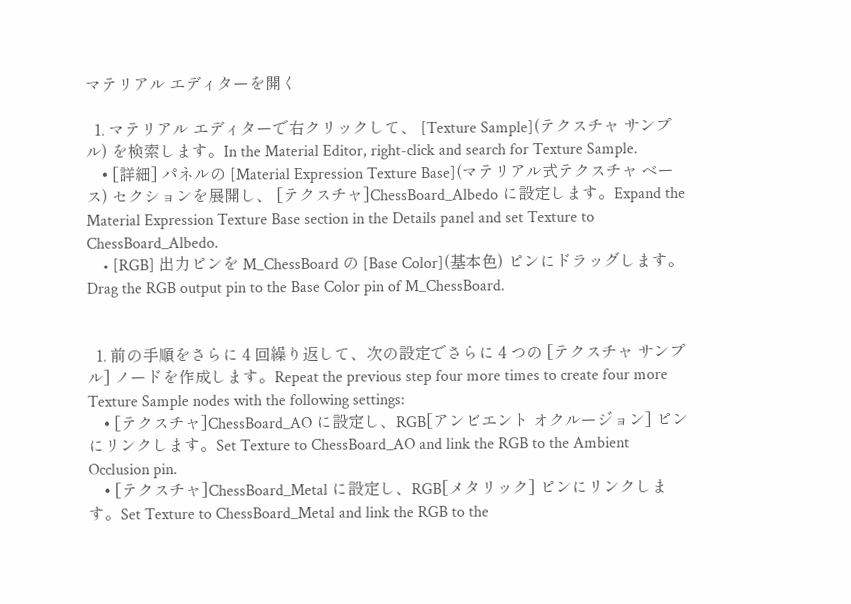マテリアル エディターを開く

  1. マテリアル エディターで右クリックして、 [Texture Sample](テクスチャ サンプル) を検索します。In the Material Editor, right-click and search for Texture Sample.
    • [詳細] パネルの [Material Expression Texture Base](マテリアル式テクスチャ ベース) セクションを展開し、 [テクスチャ]ChessBoard_Albedo に設定します。Expand the Material Expression Texture Base section in the Details panel and set Texture to ChessBoard_Albedo.
    • [RGB] 出力ピンを M_ChessBoard の [Base Color](基本色) ピンにドラッグします。Drag the RGB output pin to the Base Color pin of M_ChessBoard.


  1. 前の手順をさらに 4 回繰り返して、次の設定でさらに 4 つの [テクスチャ サンプル] ノードを作成します。Repeat the previous step four more times to create four more Texture Sample nodes with the following settings:
    • [テクスチャ]ChessBoard_AO に設定し、RGB[アンビエント オクルージョン] ピンにリンクします。Set Texture to ChessBoard_AO and link the RGB to the Ambient Occlusion pin.
    • [テクスチャ]ChessBoard_Metal に設定し、RGB[メタリック] ピンにリンクします。Set Texture to ChessBoard_Metal and link the RGB to the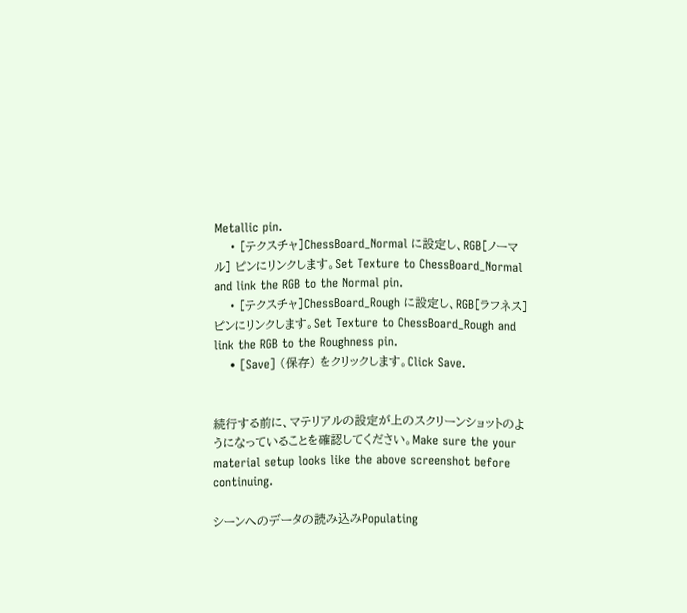Metallic pin.
    • [テクスチャ]ChessBoard_Normal に設定し、RGB[ノーマル] ピンにリンクします。Set Texture to ChessBoard_Normal and link the RGB to the Normal pin.
    • [テクスチャ]ChessBoard_Rough に設定し、RGB[ラフネス] ピンにリンクします。Set Texture to ChessBoard_Rough and link the RGB to the Roughness pin.
    • [Save] (保存) をクリックします。Click Save.


続行する前に、マテリアルの設定が上のスクリーンショットのようになっていることを確認してください。Make sure the your material setup looks like the above screenshot before continuing.

シーンへのデータの読み込みPopulating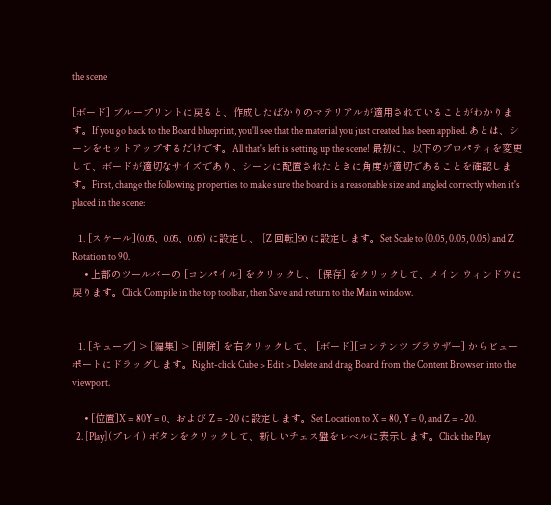the scene

[ボード] ブループリントに戻ると、作成したばかりのマテリアルが適用されていることがわかります。If you go back to the Board blueprint, you'll see that the material you just created has been applied. あとは、シーンをセットアップするだけです。All that's left is setting up the scene! 最初に、以下のプロパティを変更して、ボードが適切なサイズであり、シーンに配置されたときに角度が適切であることを確認します。First, change the following properties to make sure the board is a reasonable size and angled correctly when it's placed in the scene:

  1. [スケール](0.05、0.05、0.05) に設定し、 [Z 回転]90 に設定します。Set Scale to (0.05, 0.05, 0.05) and Z Rotation to 90.
    • 上部のツールバーの [コンパイル] をクリックし、 [保存] をクリックして、メイン ウィンドウに戻ります。Click Compile in the top toolbar, then Save and return to the Main window.


  1. [キューブ] > [編集] > [削除] を右クリックして、 [ボード][コンテンツ ブラウザー] からビューポートにドラッグします。Right-click Cube > Edit > Delete and drag Board from the Content Browser into the viewport.

    • [位置]X = 80Y = 0、および Z = -20 に設定します。Set Location to X = 80, Y = 0, and Z = -20.
  2. [Play](プレイ) ボタンをクリックして、新しいチェス盤をレベルに表示します。Click the Play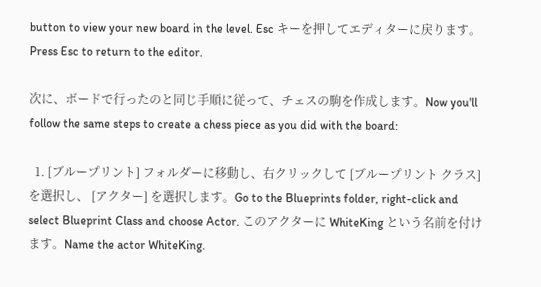button to view your new board in the level. Esc キーを押してエディターに戻ります。Press Esc to return to the editor.

次に、ボードで行ったのと同じ手順に従って、チェスの駒を作成します。Now you'll follow the same steps to create a chess piece as you did with the board:

  1. [ブループリント] フォルダーに移動し、右クリックして [ブループリント クラス] を選択し、 [アクター] を選択します。Go to the Blueprints folder, right-click and select Blueprint Class and choose Actor. このアクターに WhiteKing という名前を付けます。Name the actor WhiteKing.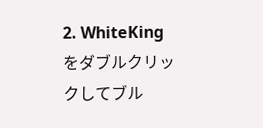2. WhiteKing をダブルクリックしてブル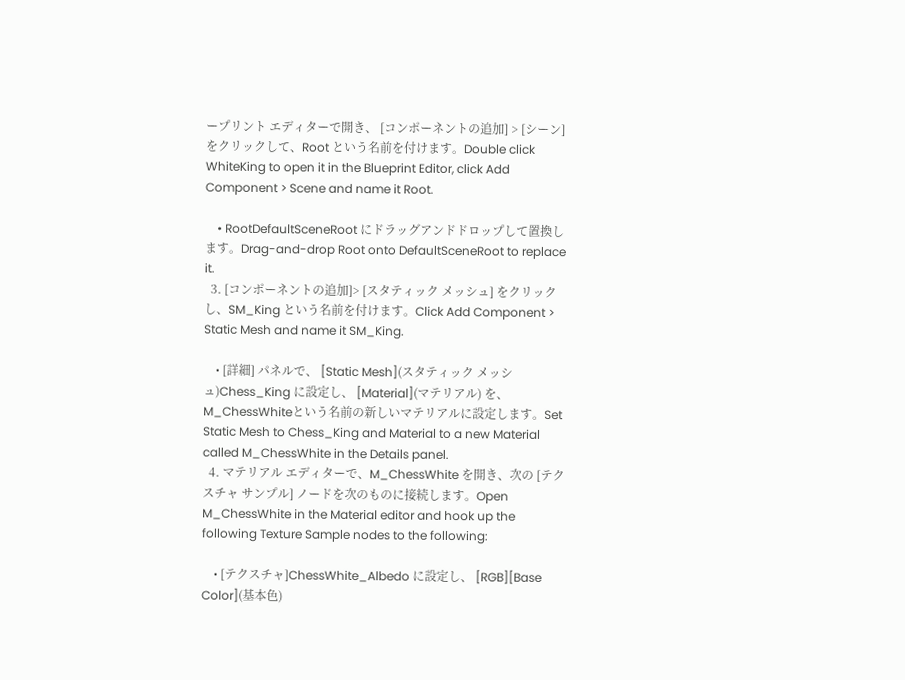ープリント エディターで開き、 [コンポーネントの追加] > [シーン] をクリックして、Root という名前を付けます。Double click WhiteKing to open it in the Blueprint Editor, click Add Component > Scene and name it Root.

    • RootDefaultSceneRoot にドラッグアンドドロップして置換します。Drag-and-drop Root onto DefaultSceneRoot to replace it.
  3. [コンポーネントの追加]> [スタティック メッシュ] をクリックし、SM_King という名前を付けます。Click Add Component > Static Mesh and name it SM_King.

    • [詳細] パネルで、 [Static Mesh](スタティック メッシュ)Chess_King に設定し、 [Material](マテリアル) を、M_ChessWhiteという名前の新しいマテリアルに設定します。Set Static Mesh to Chess_King and Material to a new Material called M_ChessWhite in the Details panel.
  4. マテリアル エディターで、M_ChessWhite を開き、次の [テクスチャ サンプル] ノードを次のものに接続します。Open M_ChessWhite in the Material editor and hook up the following Texture Sample nodes to the following:

    • [テクスチャ]ChessWhite_Albedo に設定し、 [RGB][Base Color](基本色)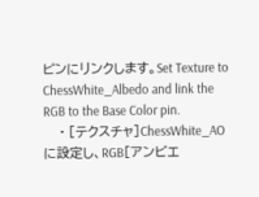ピンにリンクします。Set Texture to ChessWhite_Albedo and link the RGB to the Base Color pin.
    • [テクスチャ]ChessWhite_AO に設定し、RGB[アンビエ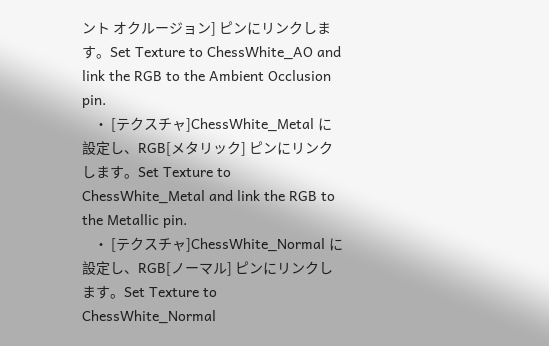ント オクルージョン] ピンにリンクします。Set Texture to ChessWhite_AO and link the RGB to the Ambient Occlusion pin.
    • [テクスチャ]ChessWhite_Metal に設定し、RGB[メタリック] ピンにリンクします。Set Texture to ChessWhite_Metal and link the RGB to the Metallic pin.
    • [テクスチャ]ChessWhite_Normal に設定し、RGB[ノーマル] ピンにリンクします。Set Texture to ChessWhite_Normal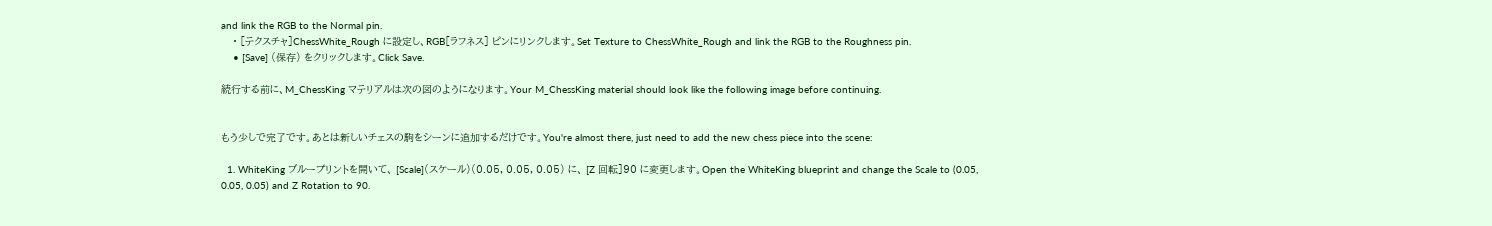and link the RGB to the Normal pin.
    • [テクスチャ]ChessWhite_Rough に設定し、RGB[ラフネス] ピンにリンクします。Set Texture to ChessWhite_Rough and link the RGB to the Roughness pin.
    • [Save] (保存) をクリックします。Click Save.

続行する前に、M_ChessKing マテリアルは次の図のようになります。Your M_ChessKing material should look like the following image before continuing.


もう少しで完了です。あとは新しいチェスの駒をシーンに追加するだけです。You're almost there, just need to add the new chess piece into the scene:

  1. WhiteKing ブループリントを開いて、 [Scale](スケール)(0.05, 0.05, 0.05) に、 [Z 回転]90 に変更します。Open the WhiteKing blueprint and change the Scale to (0.05, 0.05, 0.05) and Z Rotation to 90.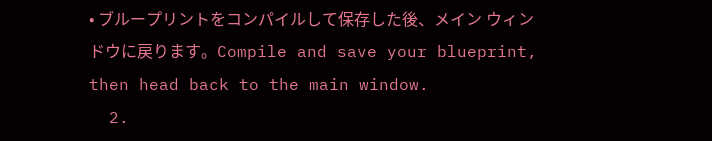• ブループリントをコンパイルして保存した後、メイン ウィンドウに戻ります。Compile and save your blueprint, then head back to the main window.
  2.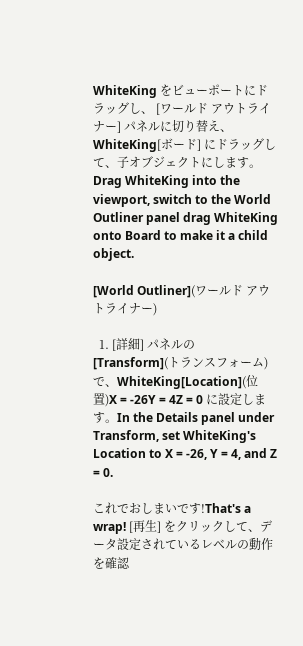WhiteKing をビューポートにドラッグし、 [ワールド アウトライナー] パネルに切り替え、WhiteKing[ボード] にドラッグして、子オブジェクトにします。Drag WhiteKing into the viewport, switch to the World Outliner panel drag WhiteKing onto Board to make it a child object.

[World Outliner](ワールド アウトライナー)

  1. [詳細] パネルの [Transform](トランスフォーム) で、WhiteKing[Location](位置)X = -26Y = 4Z = 0 に設定します。In the Details panel under Transform, set WhiteKing's Location to X = -26, Y = 4, and Z = 0.

これでおしまいです!That's a wrap! [再生] をクリックして、データ設定されているレベルの動作を確認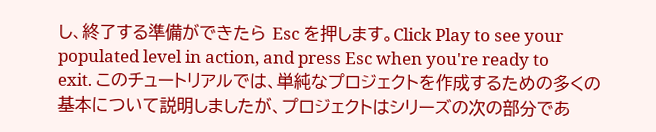し、終了する準備ができたら Esc を押します。Click Play to see your populated level in action, and press Esc when you're ready to exit. このチュートリアルでは、単純なプロジェクトを作成するための多くの基本について説明しましたが、プロジェクトはシリーズの次の部分であ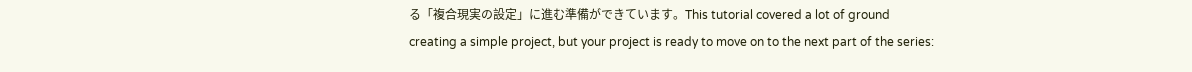る「複合現実の設定」に進む準備ができています。This tutorial covered a lot of ground creating a simple project, but your project is ready to move on to the next part of the series: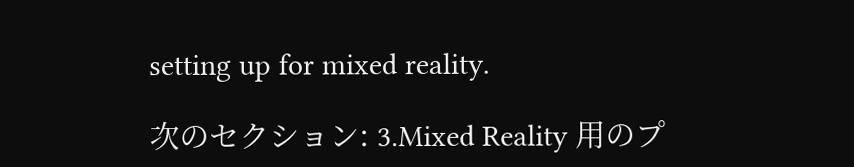setting up for mixed reality.

次のセクション: 3.Mixed Reality 用のプ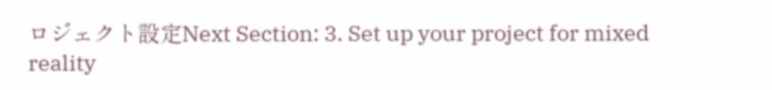ロジェクト設定Next Section: 3. Set up your project for mixed reality